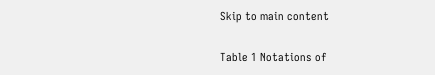Skip to main content

Table 1 Notations of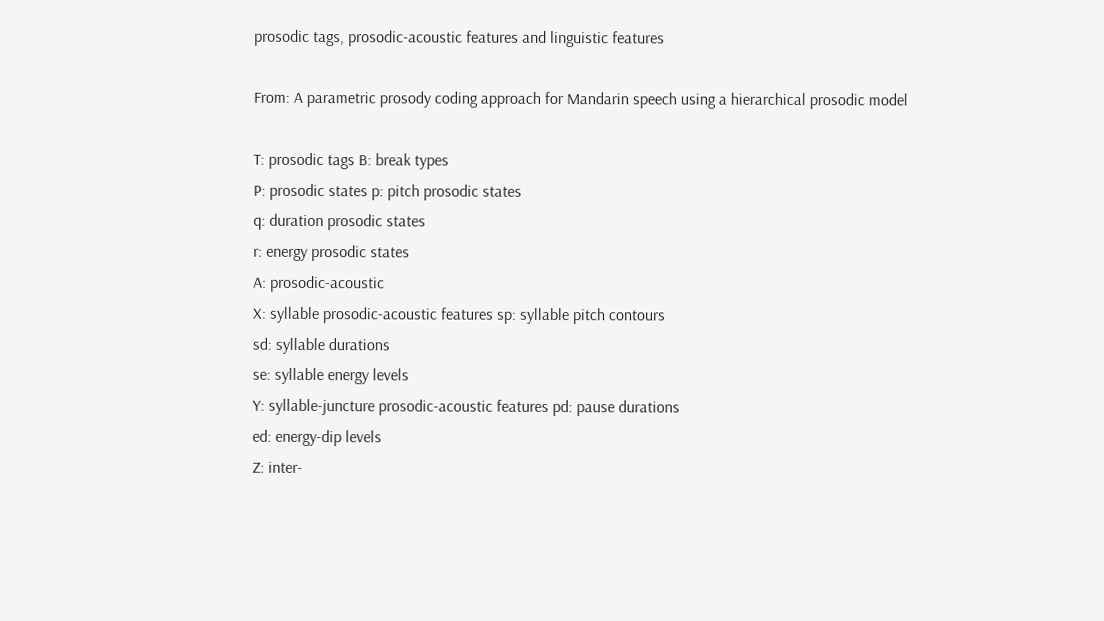prosodic tags, prosodic-acoustic features and linguistic features

From: A parametric prosody coding approach for Mandarin speech using a hierarchical prosodic model

T: prosodic tags B: break types
P: prosodic states p: pitch prosodic states
q: duration prosodic states
r: energy prosodic states
A: prosodic-acoustic
X: syllable prosodic-acoustic features sp: syllable pitch contours
sd: syllable durations
se: syllable energy levels
Y: syllable-juncture prosodic-acoustic features pd: pause durations
ed: energy-dip levels
Z: inter-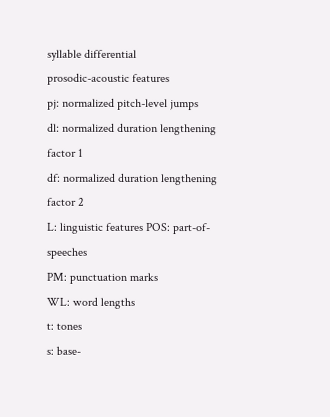syllable differential
prosodic-acoustic features
pj: normalized pitch-level jumps
dl: normalized duration lengthening factor 1
df: normalized duration lengthening factor 2
L: linguistic features POS: part-of-speeches
PM: punctuation marks
WL: word lengths
t: tones
s: base-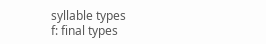syllable types
f: final types